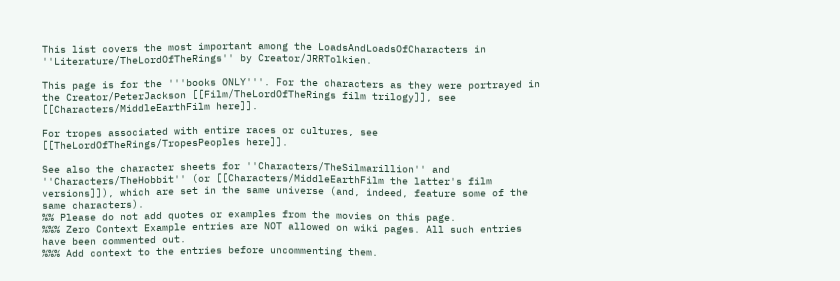This list covers the most important among the LoadsAndLoadsOfCharacters in ''Literature/TheLordOfTheRings'' by Creator/JRRTolkien.

This page is for the '''books ONLY'''. For the characters as they were portrayed in the Creator/PeterJackson [[Film/TheLordOfTheRings film trilogy]], see [[Characters/MiddleEarthFilm here]].

For tropes associated with entire races or cultures, see [[TheLordOfTheRings/TropesPeoples here]].

See also the character sheets for ''Characters/TheSilmarillion'' and ''Characters/TheHobbit'' (or [[Characters/MiddleEarthFilm the latter's film versions]]), which are set in the same universe (and, indeed, feature some of the same characters).
%% Please do not add quotes or examples from the movies on this page.
%%% Zero Context Example entries are NOT allowed on wiki pages. All such entries have been commented out.
%%% Add context to the entries before uncommenting them.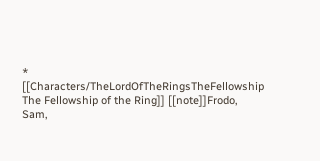* [[Characters/TheLordOfTheRingsTheFellowship The Fellowship of the Ring]] [[note]]Frodo, Sam,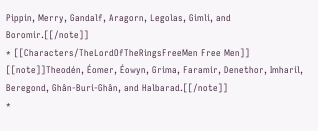Pippin, Merry, Gandalf, Aragorn, Legolas, Gimli, and Boromir.[[/note]]
* [[Characters/TheLordOfTheRingsFreeMen Free Men]] [[note]]Theodén, Éomer, Éowyn, Grima, Faramir, Denethor, Imharil, Beregond, Ghân-Buri-Ghân, and Halbarad.[[/note]]
*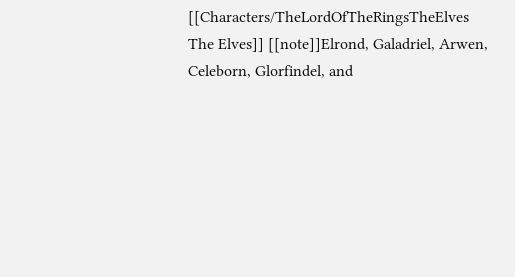[[Characters/TheLordOfTheRingsTheElves The Elves]] [[note]]Elrond, Galadriel, Arwen, Celeborn, Glorfindel, and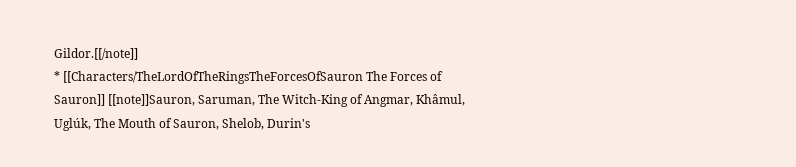Gildor.[[/note]]
* [[Characters/TheLordOfTheRingsTheForcesOfSauron The Forces of Sauron]] [[note]]Sauron, Saruman, The Witch-King of Angmar, Khâmul, Uglúk, The Mouth of Sauron, Shelob, Durin's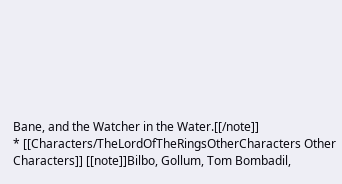Bane, and the Watcher in the Water.[[/note]]
* [[Characters/TheLordOfTheRingsOtherCharacters Other Characters]] [[note]]Bilbo, Gollum, Tom Bombadil,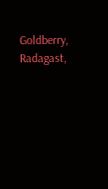Goldberry, Radagast,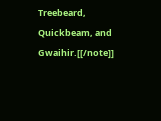Treebeard, Quickbeam, and Gwaihir.[[/note]]